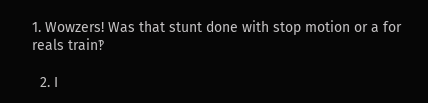1. Wowzers! Was that stunt done with stop motion or a for reals train‽

  2. I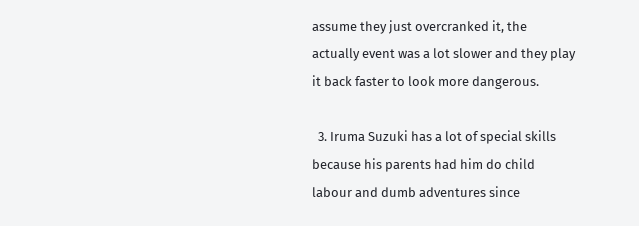assume they just overcranked it, the actually event was a lot slower and they play it back faster to look more dangerous.

  3. Iruma Suzuki has a lot of special skills because his parents had him do child labour and dumb adventures since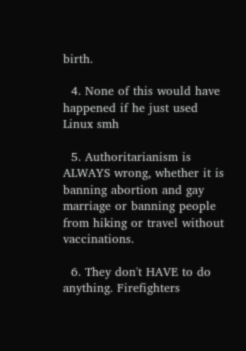birth.

  4. None of this would have happened if he just used Linux smh

  5. Authoritarianism is ALWAYS wrong, whether it is banning abortion and gay marriage or banning people from hiking or travel without vaccinations.

  6. They don't HAVE to do anything. Firefighters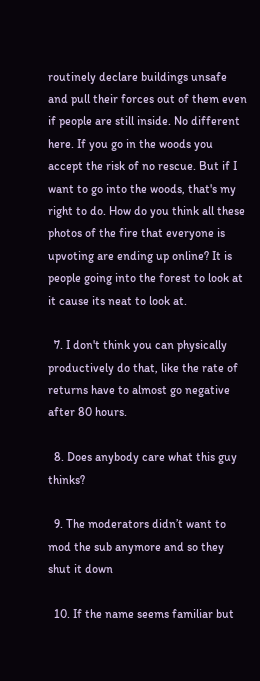routinely declare buildings unsafe and pull their forces out of them even if people are still inside. No different here. If you go in the woods you accept the risk of no rescue. But if I want to go into the woods, that's my right to do. How do you think all these photos of the fire that everyone is upvoting are ending up online? It is people going into the forest to look at it cause its neat to look at.

  7. I don't think you can physically productively do that, like the rate of returns have to almost go negative after 80 hours.

  8. Does anybody care what this guy thinks?

  9. The moderators didn’t want to mod the sub anymore and so they shut it down

  10. If the name seems familiar but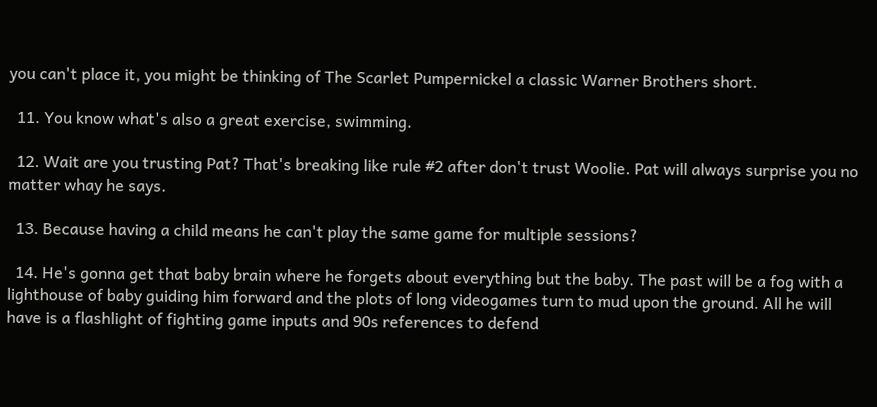you can't place it, you might be thinking of The Scarlet Pumpernickel a classic Warner Brothers short.

  11. You know what's also a great exercise, swimming.

  12. Wait are you trusting Pat? That's breaking like rule #2 after don't trust Woolie. Pat will always surprise you no matter whay he says.

  13. Because having a child means he can't play the same game for multiple sessions?

  14. He's gonna get that baby brain where he forgets about everything but the baby. The past will be a fog with a lighthouse of baby guiding him forward and the plots of long videogames turn to mud upon the ground. All he will have is a flashlight of fighting game inputs and 90s references to defend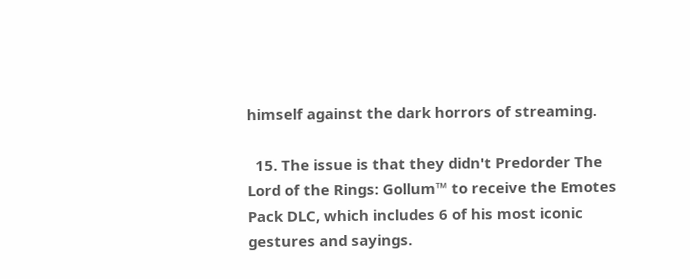himself against the dark horrors of streaming.

  15. The issue is that they didn't Predorder The Lord of the Rings: Gollum™ to receive the Emotes Pack DLC, which includes 6 of his most iconic gestures and sayings.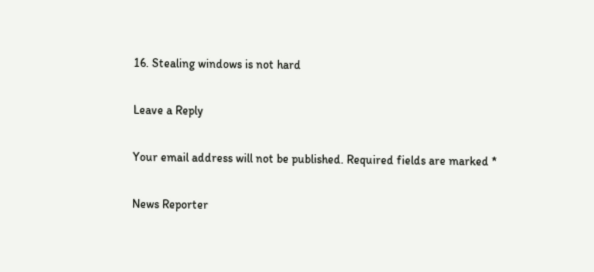16. Stealing windows is not hard

Leave a Reply

Your email address will not be published. Required fields are marked *

News Reporter